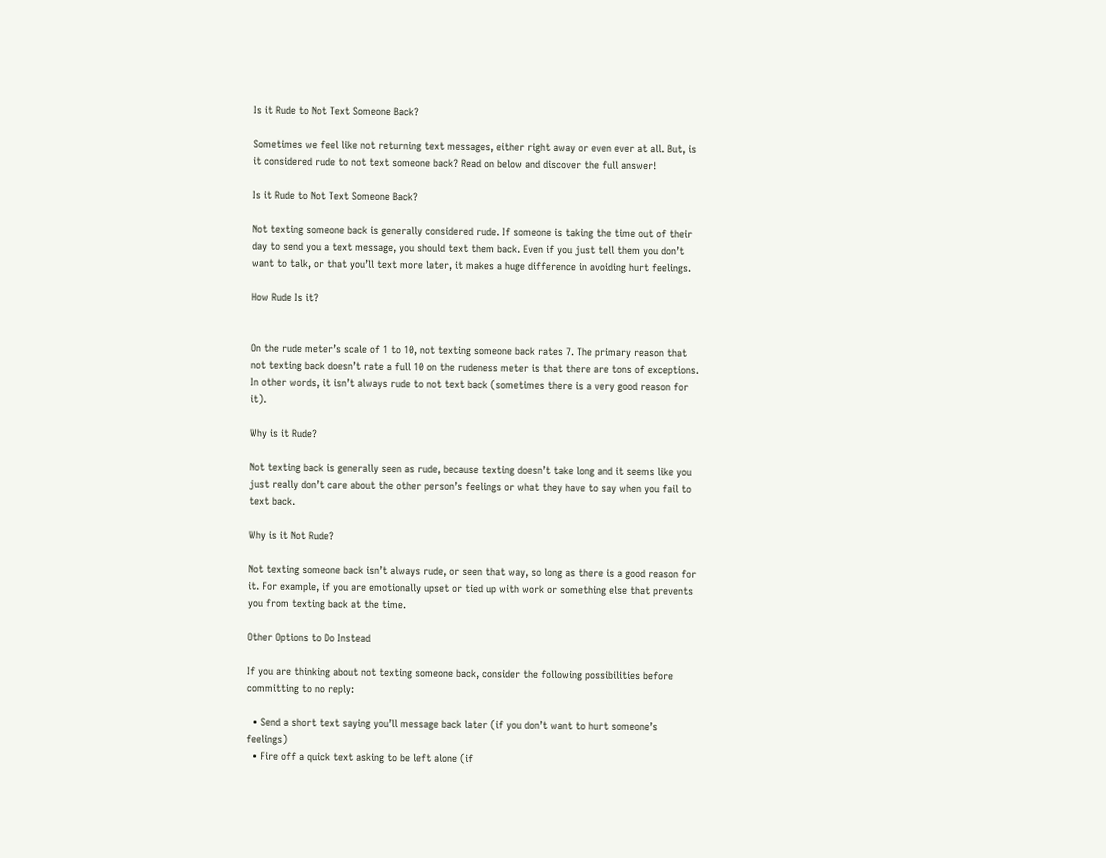Is it Rude to Not Text Someone Back?

Sometimes we feel like not returning text messages, either right away or even ever at all. But, is it considered rude to not text someone back? Read on below and discover the full answer!

Is it Rude to Not Text Someone Back?

Not texting someone back is generally considered rude. If someone is taking the time out of their day to send you a text message, you should text them back. Even if you just tell them you don’t want to talk, or that you’ll text more later, it makes a huge difference in avoiding hurt feelings.

How Rude Is it?


On the rude meter’s scale of 1 to 10, not texting someone back rates 7. The primary reason that not texting back doesn’t rate a full 10 on the rudeness meter is that there are tons of exceptions. In other words, it isn’t always rude to not text back (sometimes there is a very good reason for it).

Why is it Rude?

Not texting back is generally seen as rude, because texting doesn’t take long and it seems like you just really don’t care about the other person’s feelings or what they have to say when you fail to text back.

Why is it Not Rude?

Not texting someone back isn’t always rude, or seen that way, so long as there is a good reason for it. For example, if you are emotionally upset or tied up with work or something else that prevents you from texting back at the time.

Other Options to Do Instead

If you are thinking about not texting someone back, consider the following possibilities before committing to no reply:

  • Send a short text saying you’ll message back later (if you don’t want to hurt someone’s feelings)
  • Fire off a quick text asking to be left alone (if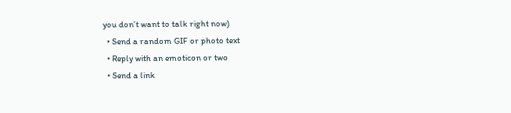you don’t want to talk right now)
  • Send a random GIF or photo text
  • Reply with an emoticon or two
  • Send a link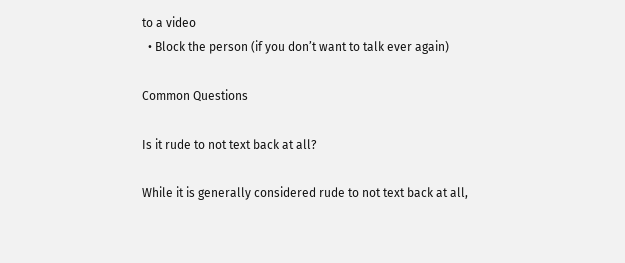to a video
  • Block the person (if you don’t want to talk ever again)

Common Questions

Is it rude to not text back at all?

While it is generally considered rude to not text back at all,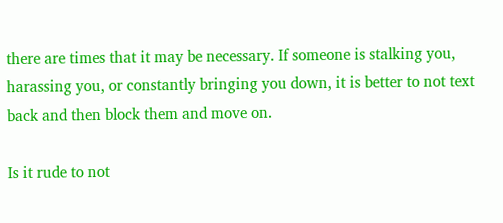there are times that it may be necessary. If someone is stalking you, harassing you, or constantly bringing you down, it is better to not text back and then block them and move on.

Is it rude to not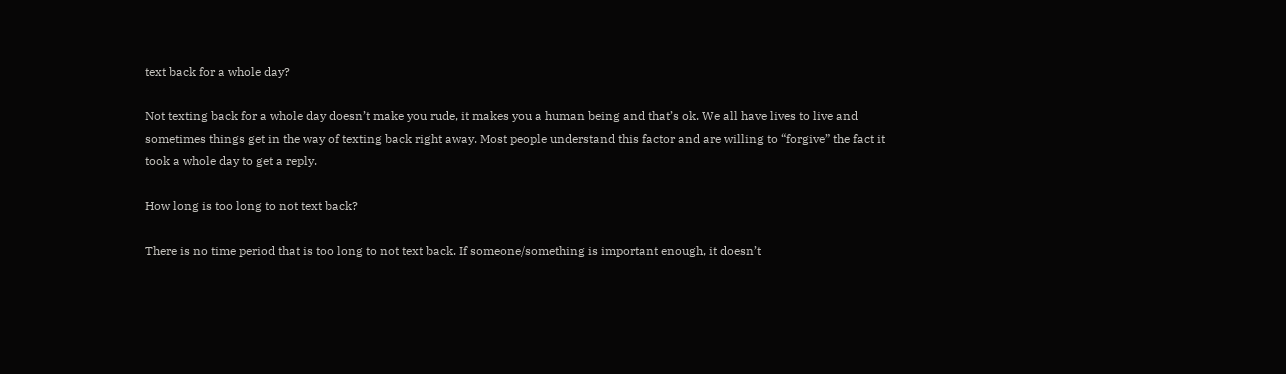text back for a whole day?

Not texting back for a whole day doesn’t make you rude, it makes you a human being and that’s ok. We all have lives to live and sometimes things get in the way of texting back right away. Most people understand this factor and are willing to “forgive” the fact it took a whole day to get a reply.

How long is too long to not text back?

There is no time period that is too long to not text back. If someone/something is important enough, it doesn’t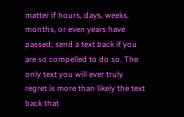matter if hours, days, weeks, months, or even years have passed; send a text back if you are so compelled to do so. The only text you will ever truly regret is more than likely the text back that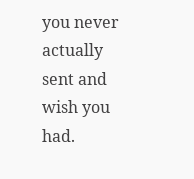you never actually sent and wish you had.